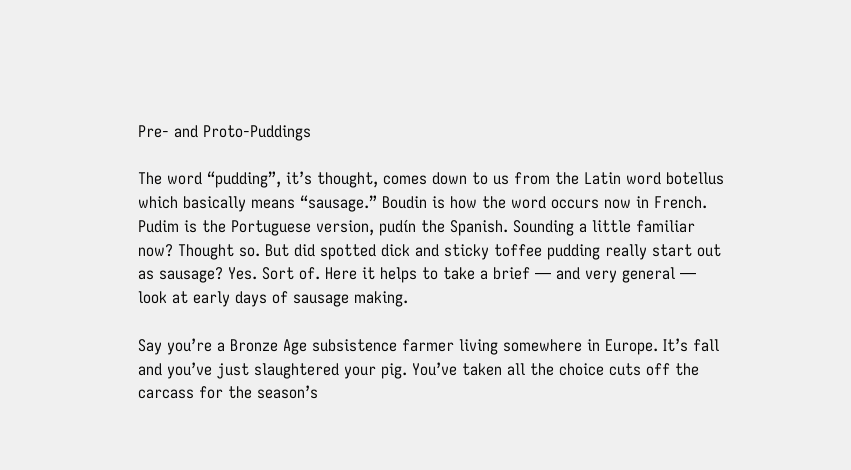Pre- and Proto-Puddings

The word “pudding”, it’s thought, comes down to us from the Latin word botellus which basically means “sausage.” Boudin is how the word occurs now in French. Pudim is the Portuguese version, pudín the Spanish. Sounding a little familiar now? Thought so. But did spotted dick and sticky toffee pudding really start out as sausage? Yes. Sort of. Here it helps to take a brief — and very general — look at early days of sausage making.

Say you’re a Bronze Age subsistence farmer living somewhere in Europe. It’s fall and you’ve just slaughtered your pig. You’ve taken all the choice cuts off the carcass for the season’s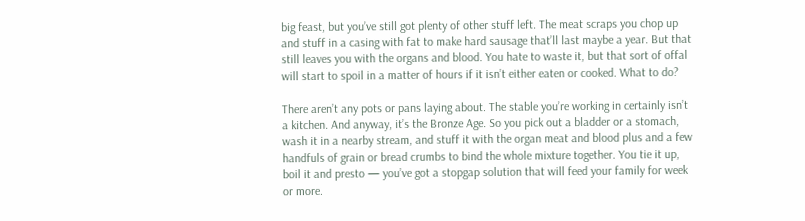big feast, but you’ve still got plenty of other stuff left. The meat scraps you chop up and stuff in a casing with fat to make hard sausage that’ll last maybe a year. But that still leaves you with the organs and blood. You hate to waste it, but that sort of offal will start to spoil in a matter of hours if it isn’t either eaten or cooked. What to do?

There aren’t any pots or pans laying about. The stable you’re working in certainly isn’t a kitchen. And anyway, it’s the Bronze Age. So you pick out a bladder or a stomach, wash it in a nearby stream, and stuff it with the organ meat and blood plus and a few handfuls of grain or bread crumbs to bind the whole mixture together. You tie it up, boil it and presto — you’ve got a stopgap solution that will feed your family for week or more.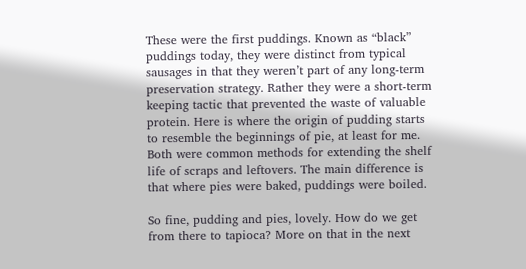These were the first puddings. Known as “black” puddings today, they were distinct from typical sausages in that they weren’t part of any long-term preservation strategy. Rather they were a short-term keeping tactic that prevented the waste of valuable protein. Here is where the origin of pudding starts to resemble the beginnings of pie, at least for me. Both were common methods for extending the shelf life of scraps and leftovers. The main difference is that where pies were baked, puddings were boiled.

So fine, pudding and pies, lovely. How do we get from there to tapioca? More on that in the next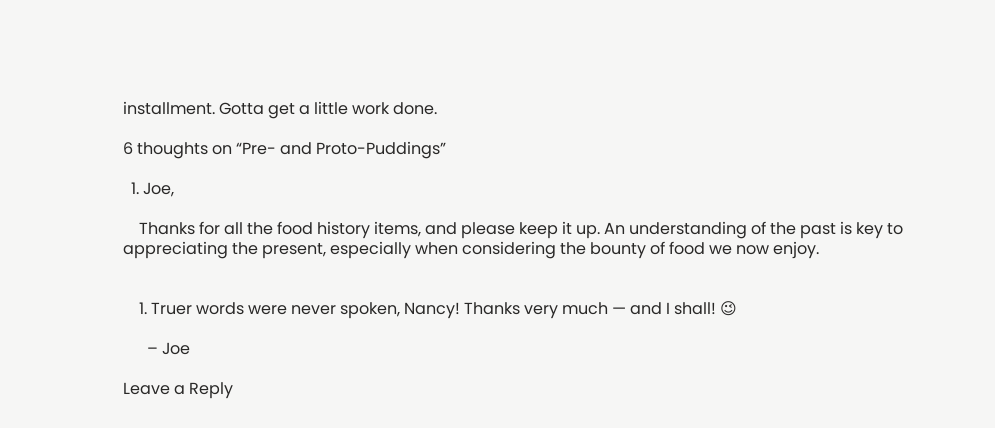installment. Gotta get a little work done.

6 thoughts on “Pre- and Proto-Puddings”

  1. Joe,

    Thanks for all the food history items, and please keep it up. An understanding of the past is key to appreciating the present, especially when considering the bounty of food we now enjoy.


    1. Truer words were never spoken, Nancy! Thanks very much — and I shall! 😉

      – Joe

Leave a Reply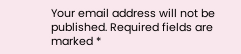Your email address will not be published. Required fields are marked *